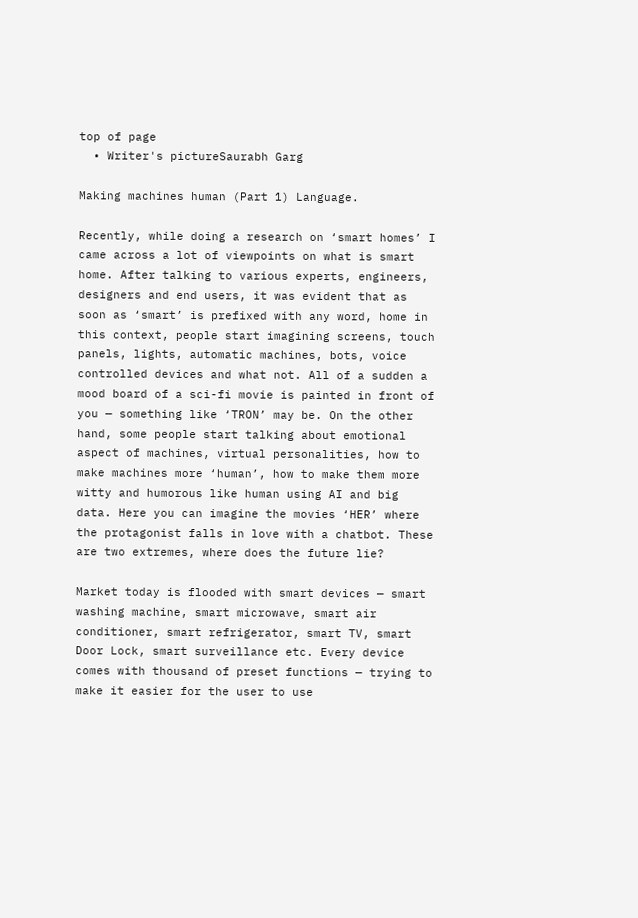top of page
  • Writer's pictureSaurabh Garg

Making machines human (Part 1) Language.

Recently, while doing a research on ‘smart homes’ I came across a lot of viewpoints on what is smart home. After talking to various experts, engineers, designers and end users, it was evident that as soon as ‘smart’ is prefixed with any word, home in this context, people start imagining screens, touch panels, lights, automatic machines, bots, voice controlled devices and what not. All of a sudden a mood board of a sci-fi movie is painted in front of you — something like ‘TRON’ may be. On the other hand, some people start talking about emotional aspect of machines, virtual personalities, how to make machines more ‘human’, how to make them more witty and humorous like human using AI and big data. Here you can imagine the movies ‘HER’ where the protagonist falls in love with a chatbot. These are two extremes, where does the future lie?

Market today is flooded with smart devices — smart washing machine, smart microwave, smart air conditioner, smart refrigerator, smart TV, smart Door Lock, smart surveillance etc. Every device comes with thousand of preset functions — trying to make it easier for the user to use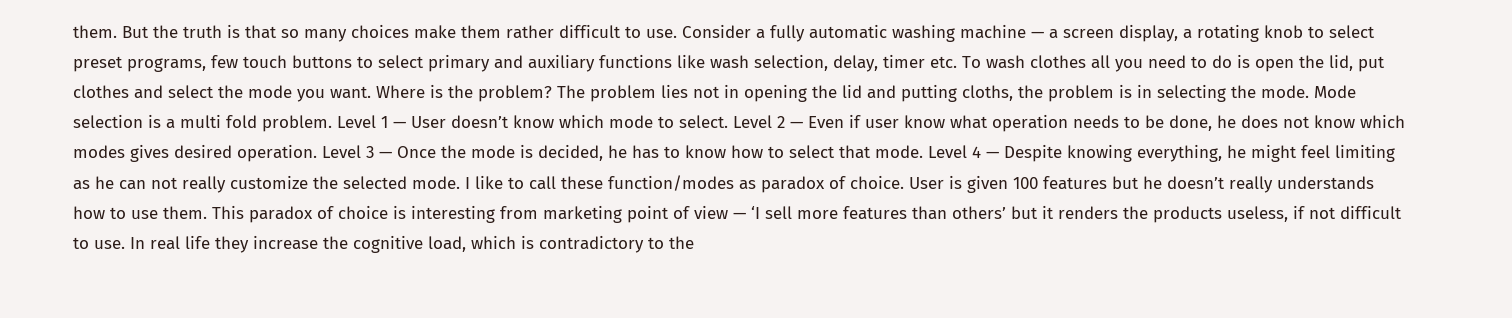them. But the truth is that so many choices make them rather difficult to use. Consider a fully automatic washing machine — a screen display, a rotating knob to select preset programs, few touch buttons to select primary and auxiliary functions like wash selection, delay, timer etc. To wash clothes all you need to do is open the lid, put clothes and select the mode you want. Where is the problem? The problem lies not in opening the lid and putting cloths, the problem is in selecting the mode. Mode selection is a multi fold problem. Level 1 — User doesn’t know which mode to select. Level 2 — Even if user know what operation needs to be done, he does not know which modes gives desired operation. Level 3 — Once the mode is decided, he has to know how to select that mode. Level 4 — Despite knowing everything, he might feel limiting as he can not really customize the selected mode. I like to call these function/modes as paradox of choice. User is given 100 features but he doesn’t really understands how to use them. This paradox of choice is interesting from marketing point of view — ‘I sell more features than others’ but it renders the products useless, if not difficult to use. In real life they increase the cognitive load, which is contradictory to the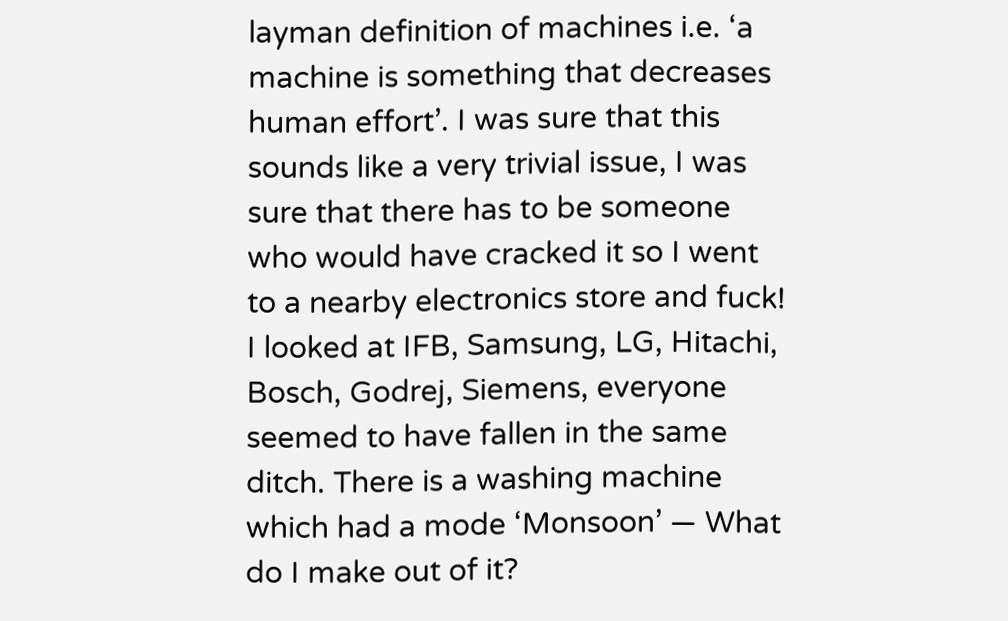layman definition of machines i.e. ‘a machine is something that decreases human effort’. I was sure that this sounds like a very trivial issue, I was sure that there has to be someone who would have cracked it so I went to a nearby electronics store and fuck! I looked at IFB, Samsung, LG, Hitachi, Bosch, Godrej, Siemens, everyone seemed to have fallen in the same ditch. There is a washing machine which had a mode ‘Monsoon’ — What do I make out of it?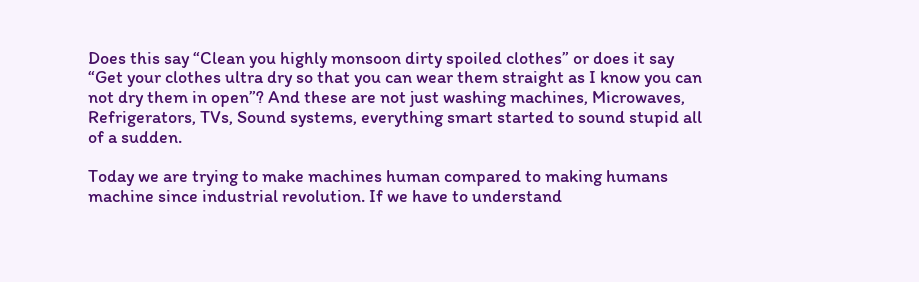Does this say “Clean you highly monsoon dirty spoiled clothes” or does it say “Get your clothes ultra dry so that you can wear them straight as I know you can not dry them in open”? And these are not just washing machines, Microwaves, Refrigerators, TVs, Sound systems, everything smart started to sound stupid all of a sudden.

Today we are trying to make machines human compared to making humans machine since industrial revolution. If we have to understand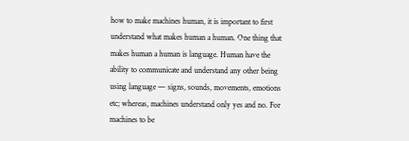how to make machines human, it is important to first understand what makes human a human. One thing that makes human a human is language. Human have the ability to communicate and understand any other being using language — signs, sounds, movements, emotions etc; whereas, machines understand only yes and no. For machines to be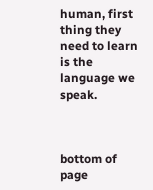human, first thing they need to learn is the language we speak.



bottom of page